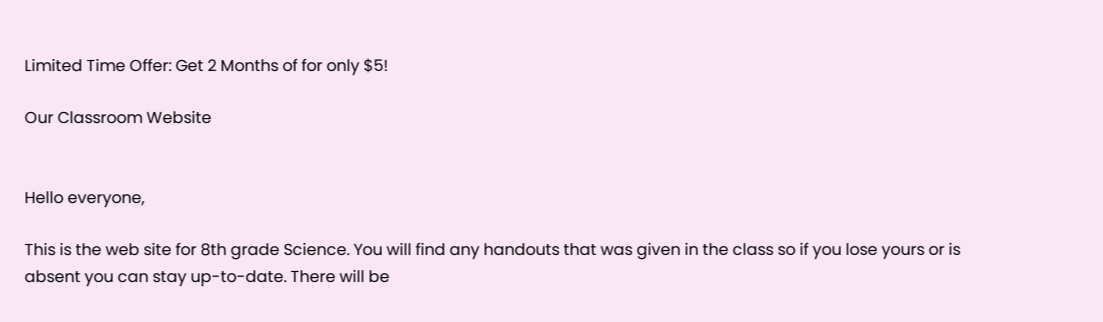Limited Time Offer: Get 2 Months of for only $5!

Our Classroom Website


Hello everyone,

This is the web site for 8th grade Science. You will find any handouts that was given in the class so if you lose yours or is absent you can stay up-to-date. There will be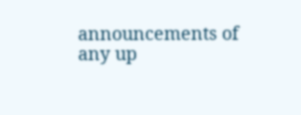announcements of any up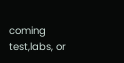coming test,labs, or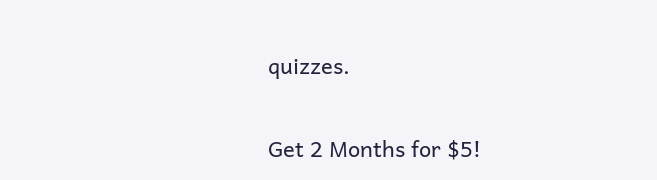quizzes.

Get 2 Months for $5!